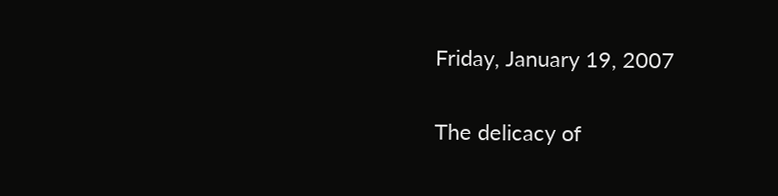Friday, January 19, 2007

The delicacy of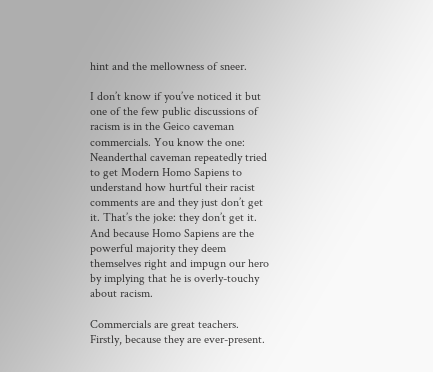hint and the mellowness of sneer.

I don’t know if you’ve noticed it but one of the few public discussions of racism is in the Geico caveman commercials. You know the one: Neanderthal caveman repeatedly tried to get Modern Homo Sapiens to understand how hurtful their racist comments are and they just don’t get it. That’s the joke: they don’t get it. And because Homo Sapiens are the powerful majority they deem themselves right and impugn our hero by implying that he is overly-touchy about racism.

Commercials are great teachers. Firstly, because they are ever-present.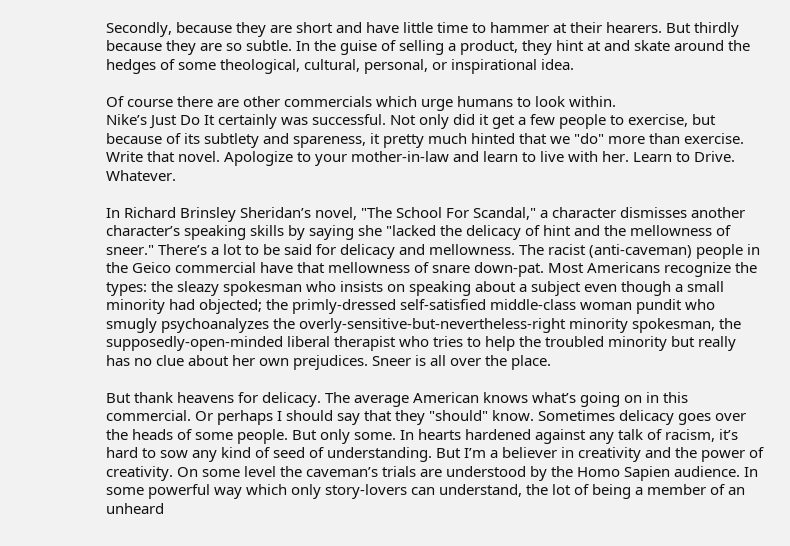Secondly, because they are short and have little time to hammer at their hearers. But thirdly because they are so subtle. In the guise of selling a product, they hint at and skate around the hedges of some theological, cultural, personal, or inspirational idea.

Of course there are other commercials which urge humans to look within.
Nike’s Just Do It certainly was successful. Not only did it get a few people to exercise, but because of its subtlety and spareness, it pretty much hinted that we "do" more than exercise. Write that novel. Apologize to your mother-in-law and learn to live with her. Learn to Drive. Whatever.

In Richard Brinsley Sheridan’s novel, "The School For Scandal," a character dismisses another character’s speaking skills by saying she "lacked the delicacy of hint and the mellowness of sneer." There’s a lot to be said for delicacy and mellowness. The racist (anti-caveman) people in the Geico commercial have that mellowness of snare down-pat. Most Americans recognize the types: the sleazy spokesman who insists on speaking about a subject even though a small minority had objected; the primly-dressed self-satisfied middle-class woman pundit who smugly psychoanalyzes the overly-sensitive-but-nevertheless-right minority spokesman, the supposedly-open-minded liberal therapist who tries to help the troubled minority but really has no clue about her own prejudices. Sneer is all over the place.

But thank heavens for delicacy. The average American knows what’s going on in this commercial. Or perhaps I should say that they "should" know. Sometimes delicacy goes over the heads of some people. But only some. In hearts hardened against any talk of racism, it’s hard to sow any kind of seed of understanding. But I’m a believer in creativity and the power of creativity. On some level the caveman’s trials are understood by the Homo Sapien audience. In some powerful way which only story-lovers can understand, the lot of being a member of an unheard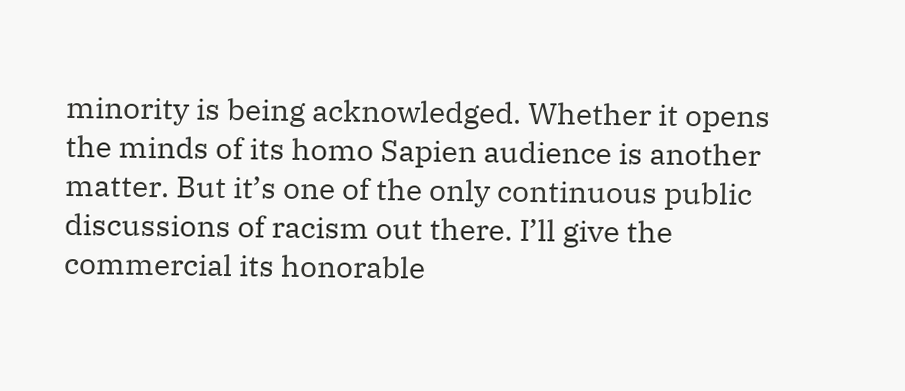minority is being acknowledged. Whether it opens the minds of its homo Sapien audience is another matter. But it’s one of the only continuous public discussions of racism out there. I’ll give the commercial its honorable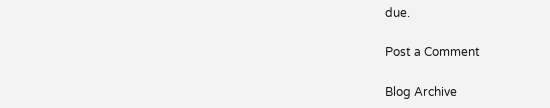due.

Post a Comment

Blog Archive